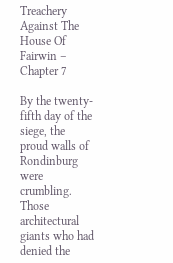Treachery Against The House Of Fairwin – Chapter 7

By the twenty-fifth day of the siege, the proud walls of Rondinburg were crumbling. Those architectural giants who had denied the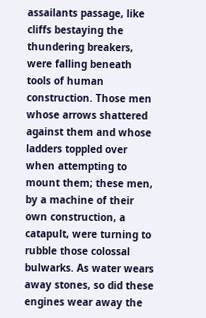assailants passage, like cliffs bestaying the thundering breakers, were falling beneath tools of human construction. Those men whose arrows shattered against them and whose ladders toppled over when attempting to mount them; these men, by a machine of their own construction, a catapult, were turning to rubble those colossal bulwarks. As water wears away stones, so did these engines wear away the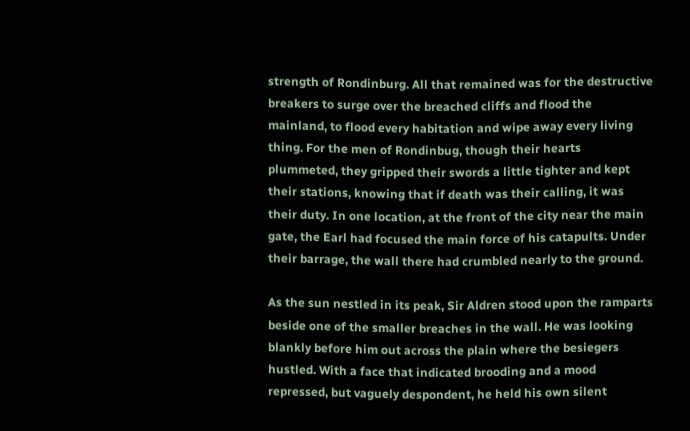strength of Rondinburg. All that remained was for the destructive breakers to surge over the breached cliffs and flood the mainland, to flood every habitation and wipe away every living thing. For the men of Rondinbug, though their hearts plummeted, they gripped their swords a little tighter and kept their stations, knowing that if death was their calling, it was their duty. In one location, at the front of the city near the main gate, the Earl had focused the main force of his catapults. Under their barrage, the wall there had crumbled nearly to the ground.

As the sun nestled in its peak, Sir Aldren stood upon the ramparts beside one of the smaller breaches in the wall. He was looking blankly before him out across the plain where the besiegers hustled. With a face that indicated brooding and a mood repressed, but vaguely despondent, he held his own silent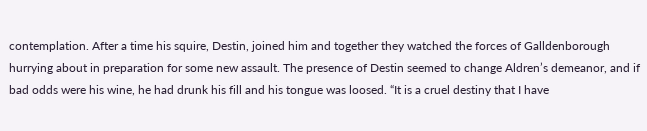contemplation. After a time his squire, Destin, joined him and together they watched the forces of Galldenborough hurrying about in preparation for some new assault. The presence of Destin seemed to change Aldren’s demeanor, and if bad odds were his wine, he had drunk his fill and his tongue was loosed. “It is a cruel destiny that I have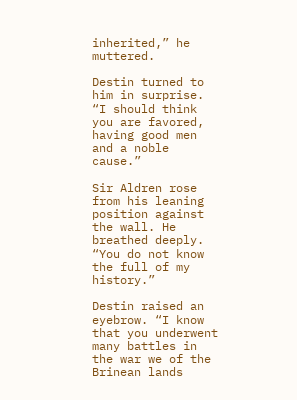inherited,” he muttered.

Destin turned to him in surprise. “I should think you are favored, having good men and a noble cause.”

Sir Aldren rose from his leaning position against the wall. He breathed deeply. “You do not know the full of my history.”

Destin raised an eyebrow. “I know that you underwent many battles in the war we of the Brinean lands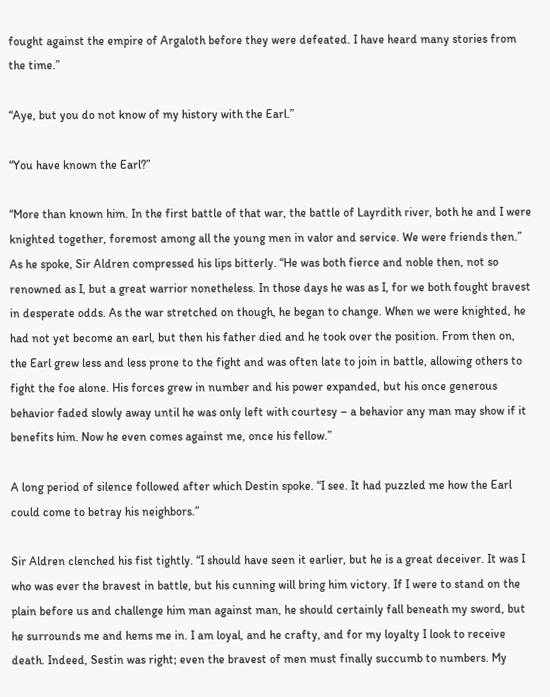fought against the empire of Argaloth before they were defeated. I have heard many stories from the time.”

“Aye, but you do not know of my history with the Earl.”

“You have known the Earl?”

“More than known him. In the first battle of that war, the battle of Layrdith river, both he and I were knighted together, foremost among all the young men in valor and service. We were friends then.” As he spoke, Sir Aldren compressed his lips bitterly. “He was both fierce and noble then, not so renowned as I, but a great warrior nonetheless. In those days he was as I, for we both fought bravest in desperate odds. As the war stretched on though, he began to change. When we were knighted, he had not yet become an earl, but then his father died and he took over the position. From then on, the Earl grew less and less prone to the fight and was often late to join in battle, allowing others to fight the foe alone. His forces grew in number and his power expanded, but his once generous behavior faded slowly away until he was only left with courtesy – a behavior any man may show if it benefits him. Now he even comes against me, once his fellow.”

A long period of silence followed after which Destin spoke. “I see. It had puzzled me how the Earl could come to betray his neighbors.”

Sir Aldren clenched his fist tightly. “I should have seen it earlier, but he is a great deceiver. It was I who was ever the bravest in battle, but his cunning will bring him victory. If I were to stand on the plain before us and challenge him man against man, he should certainly fall beneath my sword, but he surrounds me and hems me in. I am loyal, and he crafty, and for my loyalty I look to receive death. Indeed, Sestin was right; even the bravest of men must finally succumb to numbers. My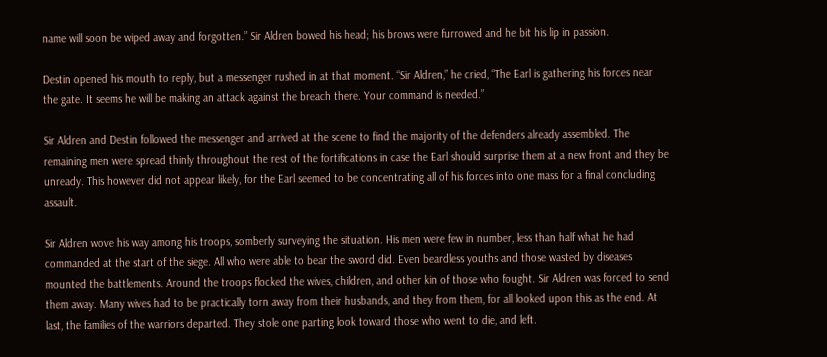name will soon be wiped away and forgotten.” Sir Aldren bowed his head; his brows were furrowed and he bit his lip in passion.

Destin opened his mouth to reply, but a messenger rushed in at that moment. “Sir Aldren,” he cried, “The Earl is gathering his forces near the gate. It seems he will be making an attack against the breach there. Your command is needed.”

Sir Aldren and Destin followed the messenger and arrived at the scene to find the majority of the defenders already assembled. The remaining men were spread thinly throughout the rest of the fortifications in case the Earl should surprise them at a new front and they be unready. This however did not appear likely, for the Earl seemed to be concentrating all of his forces into one mass for a final concluding assault.

Sir Aldren wove his way among his troops, somberly surveying the situation. His men were few in number, less than half what he had commanded at the start of the siege. All who were able to bear the sword did. Even beardless youths and those wasted by diseases mounted the battlements. Around the troops flocked the wives, children, and other kin of those who fought. Sir Aldren was forced to send them away. Many wives had to be practically torn away from their husbands, and they from them, for all looked upon this as the end. At last, the families of the warriors departed. They stole one parting look toward those who went to die, and left.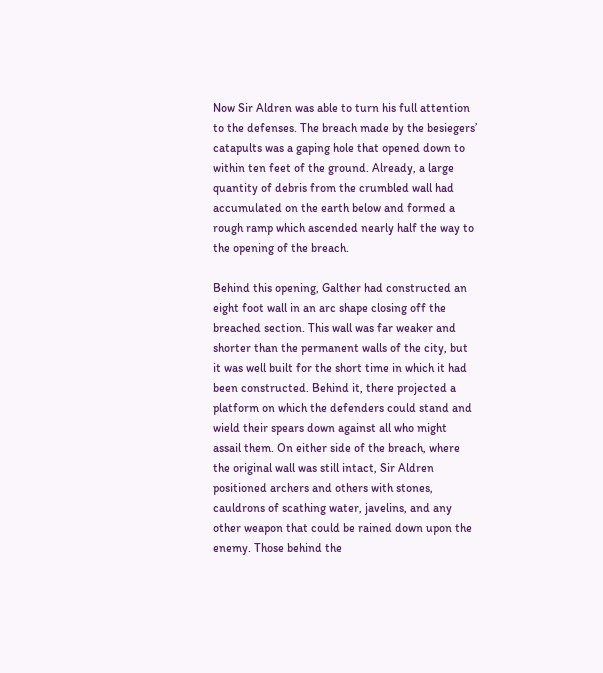Now Sir Aldren was able to turn his full attention to the defenses. The breach made by the besiegers’ catapults was a gaping hole that opened down to within ten feet of the ground. Already, a large quantity of debris from the crumbled wall had accumulated on the earth below and formed a rough ramp which ascended nearly half the way to the opening of the breach.

Behind this opening, Galther had constructed an eight foot wall in an arc shape closing off the breached section. This wall was far weaker and shorter than the permanent walls of the city, but it was well built for the short time in which it had been constructed. Behind it, there projected a platform on which the defenders could stand and wield their spears down against all who might assail them. On either side of the breach, where the original wall was still intact, Sir Aldren positioned archers and others with stones, cauldrons of scathing water, javelins, and any other weapon that could be rained down upon the enemy. Those behind the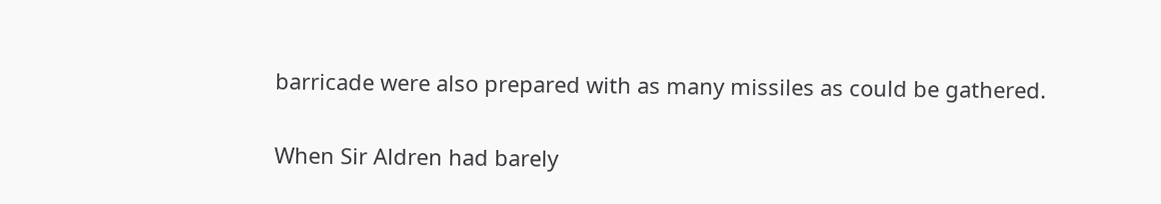barricade were also prepared with as many missiles as could be gathered.

When Sir Aldren had barely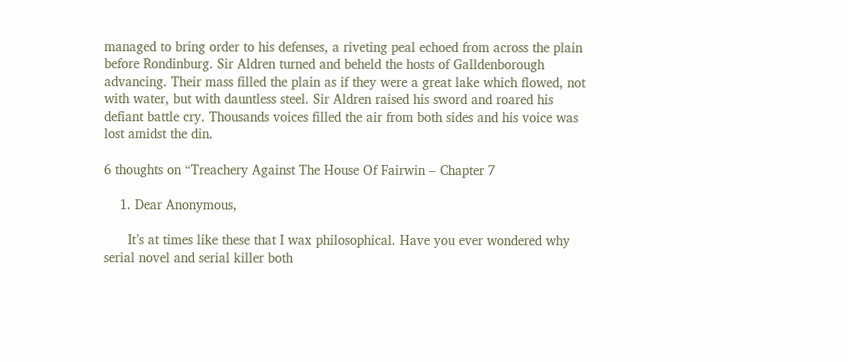managed to bring order to his defenses, a riveting peal echoed from across the plain before Rondinburg. Sir Aldren turned and beheld the hosts of Galldenborough advancing. Their mass filled the plain as if they were a great lake which flowed, not with water, but with dauntless steel. Sir Aldren raised his sword and roared his defiant battle cry. Thousands voices filled the air from both sides and his voice was lost amidst the din.

6 thoughts on “Treachery Against The House Of Fairwin – Chapter 7

    1. Dear Anonymous,

      It’s at times like these that I wax philosophical. Have you ever wondered why serial novel and serial killer both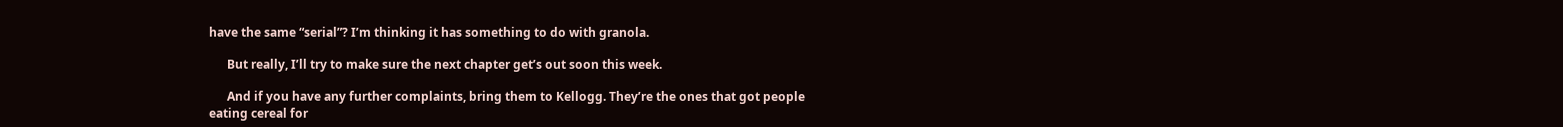have the same “serial”? I’m thinking it has something to do with granola.

      But really, I’ll try to make sure the next chapter get’s out soon this week.

      And if you have any further complaints, bring them to Kellogg. They’re the ones that got people eating cereal for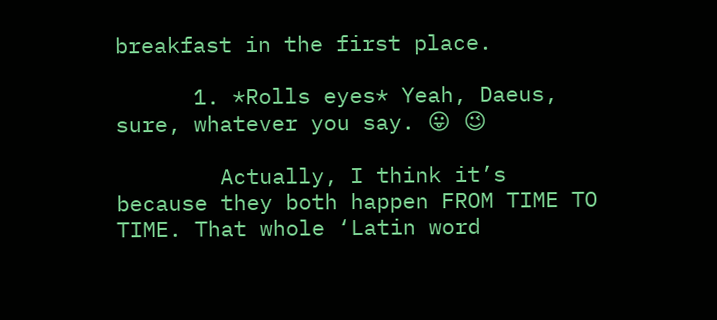breakfast in the first place.

      1. *Rolls eyes* Yeah, Daeus, sure, whatever you say. 😛 😉

        Actually, I think it’s because they both happen FROM TIME TO TIME. That whole ‘Latin word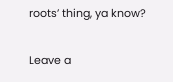roots’ thing, ya know?

Leave a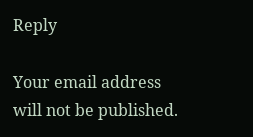Reply

Your email address will not be published.